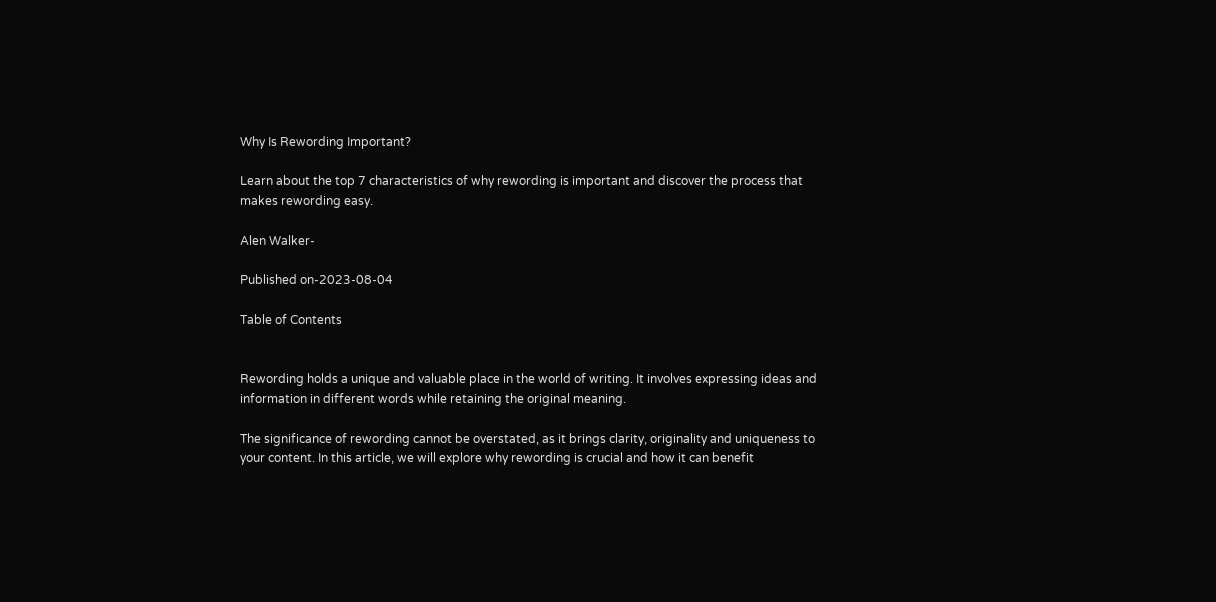Why Is Rewording Important?

Learn about the top 7 characteristics of why rewording is important and discover the process that makes rewording easy.

Alen Walker-

Published on-2023-08-04

Table of Contents


Rewording holds a unique and valuable place in the world of writing. It involves expressing ideas and information in different words while retaining the original meaning.

The significance of rewording cannot be overstated, as it brings clarity, originality and uniqueness to your content. In this article, we will explore why rewording is crucial and how it can benefit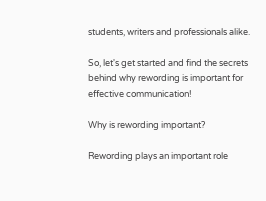students, writers and professionals alike.

So, let's get started and find the secrets behind why rewording is important for effective communication!

Why is rewording important?

Rewording plays an important role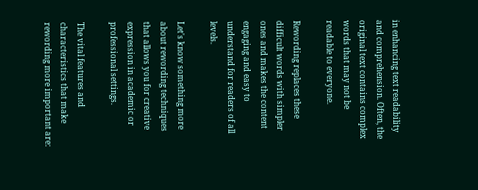in enhancing text readability and comprehension. Often, the original text contains complex words that may not be readable to everyone.

Rewording replaces these difficult words with simpler ones and makes the content engaging and easy to understand for readers of all levels.

Let's know something more about rewording techniques that allows you for creative expression in academic or professional settings.

The vital features and characteristics that make rewording more important are: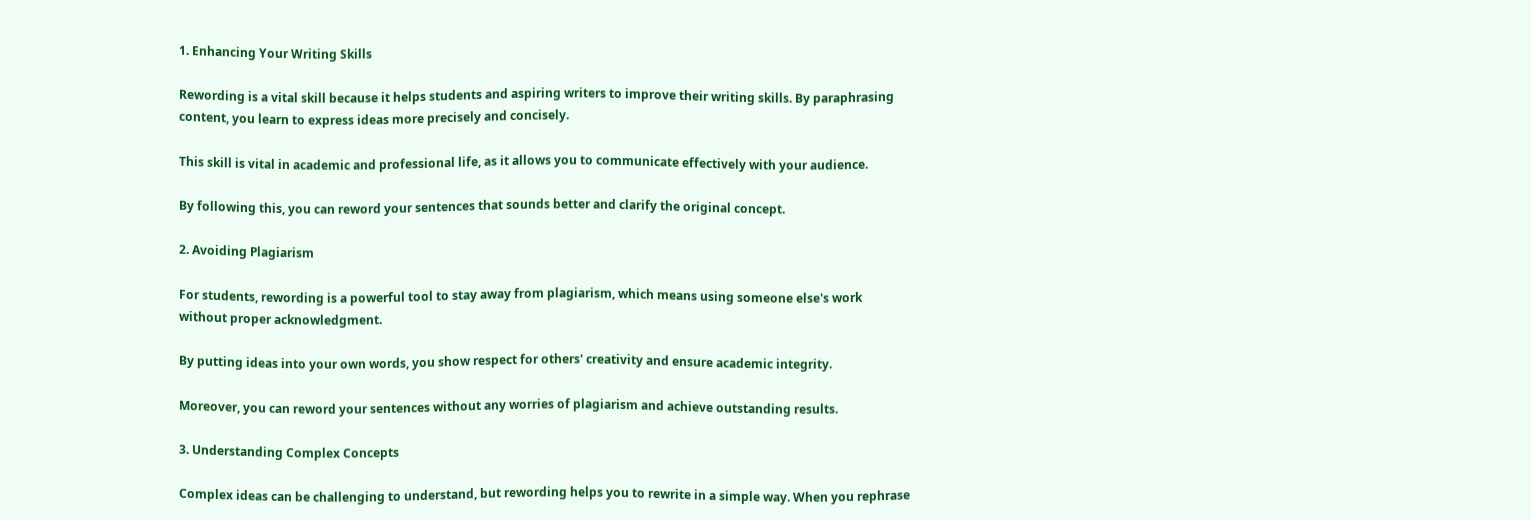1. Enhancing Your Writing Skills

Rewording is a vital skill because it helps students and aspiring writers to improve their writing skills. By paraphrasing content, you learn to express ideas more precisely and concisely.

This skill is vital in academic and professional life, as it allows you to communicate effectively with your audience.

By following this, you can reword your sentences that sounds better and clarify the original concept.

2. Avoiding Plagiarism

For students, rewording is a powerful tool to stay away from plagiarism, which means using someone else's work without proper acknowledgment.

By putting ideas into your own words, you show respect for others' creativity and ensure academic integrity.

Moreover, you can reword your sentences without any worries of plagiarism and achieve outstanding results.

3. Understanding Complex Concepts

Complex ideas can be challenging to understand, but rewording helps you to rewrite in a simple way. When you rephrase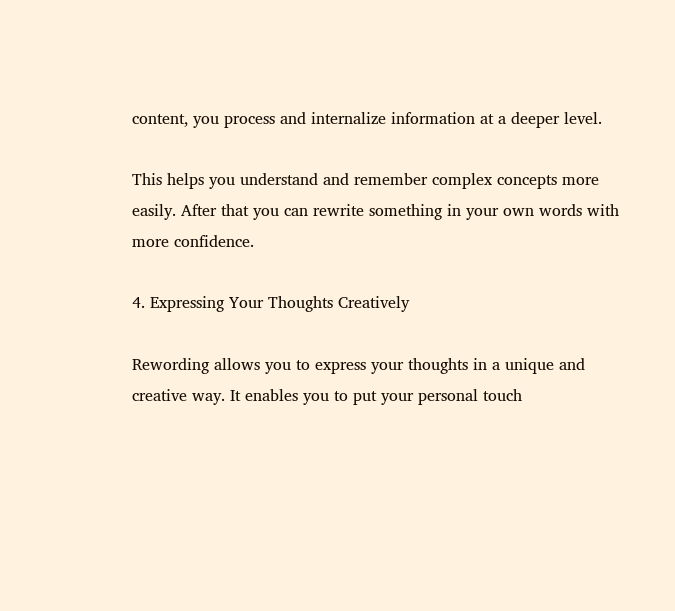content, you process and internalize information at a deeper level.

This helps you understand and remember complex concepts more easily. After that you can rewrite something in your own words with more confidence.

4. Expressing Your Thoughts Creatively

Rewording allows you to express your thoughts in a unique and creative way. It enables you to put your personal touch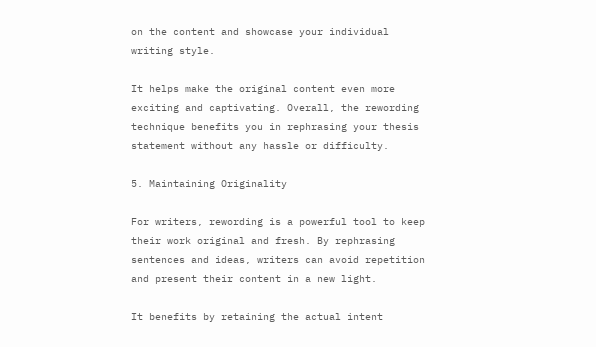on the content and showcase your individual writing style.

It helps make the original content even more exciting and captivating. Overall, the rewording technique benefits you in rephrasing your thesis statement without any hassle or difficulty.

5. Maintaining Originality

For writers, rewording is a powerful tool to keep their work original and fresh. By rephrasing sentences and ideas, writers can avoid repetition and present their content in a new light.

It benefits by retaining the actual intent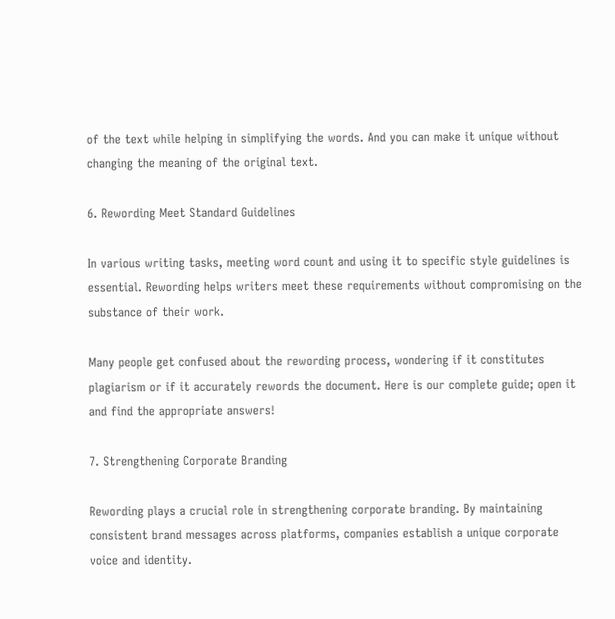of the text while helping in simplifying the words. And you can make it unique without changing the meaning of the original text.

6. Rewording Meet Standard Guidelines

In various writing tasks, meeting word count and using it to specific style guidelines is essential. Rewording helps writers meet these requirements without compromising on the substance of their work.

Many people get confused about the rewording process, wondering if it constitutes plagiarism or if it accurately rewords the document. Here is our complete guide; open it and find the appropriate answers!

7. Strengthening Corporate Branding

Rewording plays a crucial role in strengthening corporate branding. By maintaining consistent brand messages across platforms, companies establish a unique corporate voice and identity.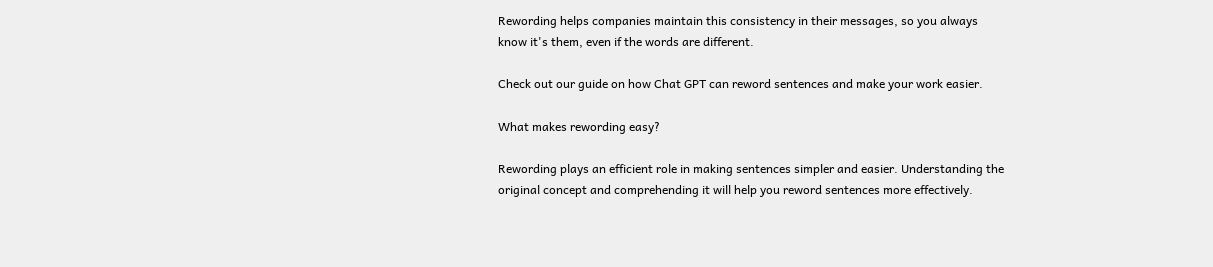Rewording helps companies maintain this consistency in their messages, so you always know it's them, even if the words are different.

Check out our guide on how Chat GPT can reword sentences and make your work easier.

What makes rewording easy?

Rewording plays an efficient role in making sentences simpler and easier. Understanding the original concept and comprehending it will help you reword sentences more effectively.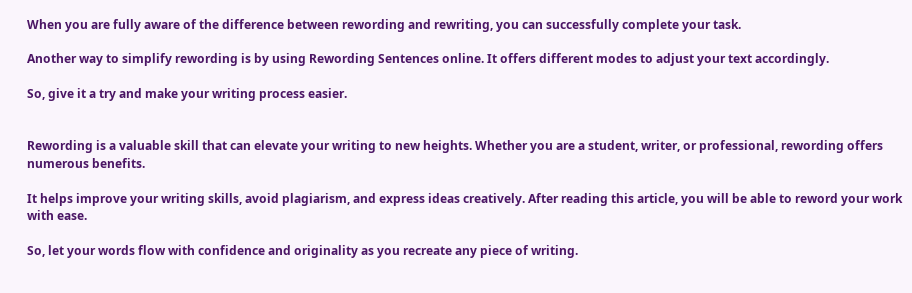When you are fully aware of the difference between rewording and rewriting, you can successfully complete your task.

Another way to simplify rewording is by using Rewording Sentences online. It offers different modes to adjust your text accordingly.

So, give it a try and make your writing process easier.


Rewording is a valuable skill that can elevate your writing to new heights. Whether you are a student, writer, or professional, rewording offers numerous benefits.

It helps improve your writing skills, avoid plagiarism, and express ideas creatively. After reading this article, you will be able to reword your work with ease.

So, let your words flow with confidence and originality as you recreate any piece of writing.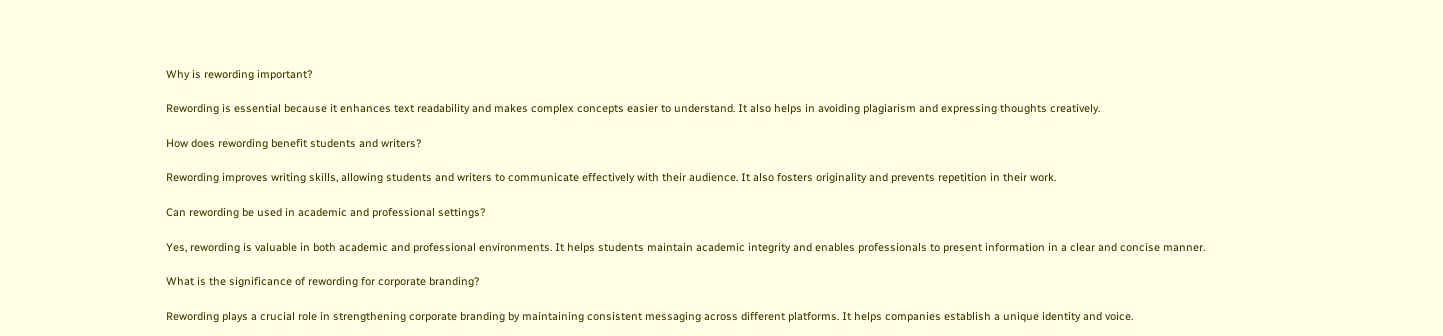Why is rewording important?

Rewording is essential because it enhances text readability and makes complex concepts easier to understand. It also helps in avoiding plagiarism and expressing thoughts creatively.

How does rewording benefit students and writers?

Rewording improves writing skills, allowing students and writers to communicate effectively with their audience. It also fosters originality and prevents repetition in their work.

Can rewording be used in academic and professional settings?

Yes, rewording is valuable in both academic and professional environments. It helps students maintain academic integrity and enables professionals to present information in a clear and concise manner.

What is the significance of rewording for corporate branding?

Rewording plays a crucial role in strengthening corporate branding by maintaining consistent messaging across different platforms. It helps companies establish a unique identity and voice.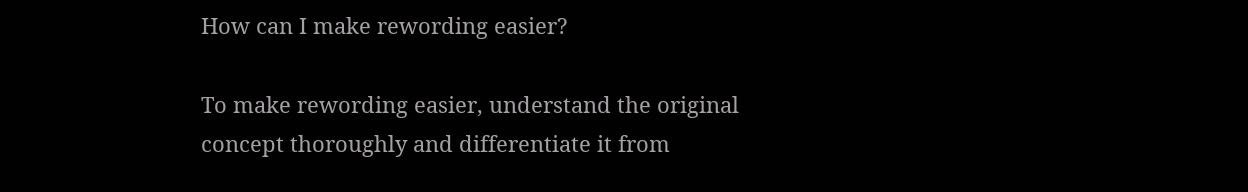How can I make rewording easier?

To make rewording easier, understand the original concept thoroughly and differentiate it from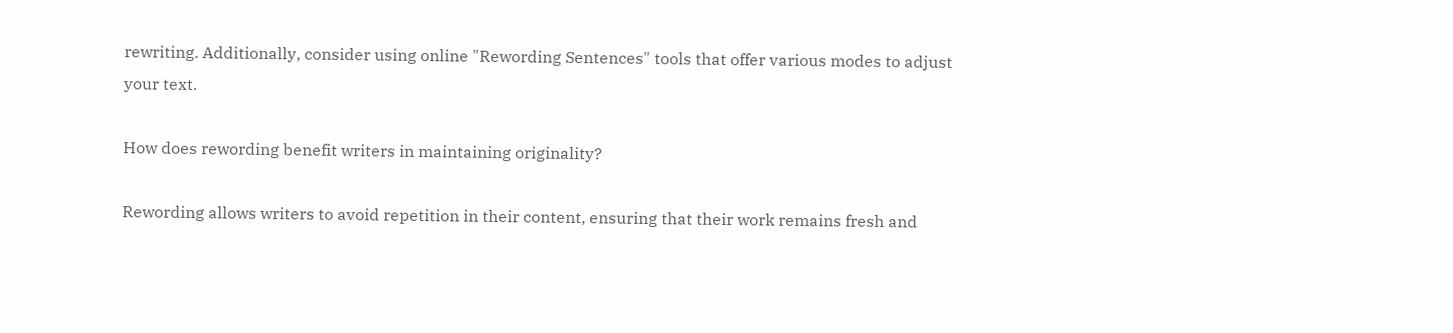rewriting. Additionally, consider using online "Rewording Sentences" tools that offer various modes to adjust your text.

How does rewording benefit writers in maintaining originality?

Rewording allows writers to avoid repetition in their content, ensuring that their work remains fresh and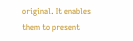original. It enables them to present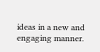ideas in a new and engaging manner.